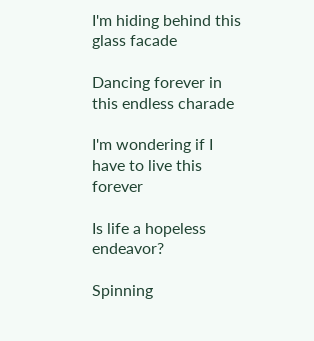I'm hiding behind this glass facade

Dancing forever in this endless charade

I'm wondering if I have to live this forever

Is life a hopeless endeavor?

Spinning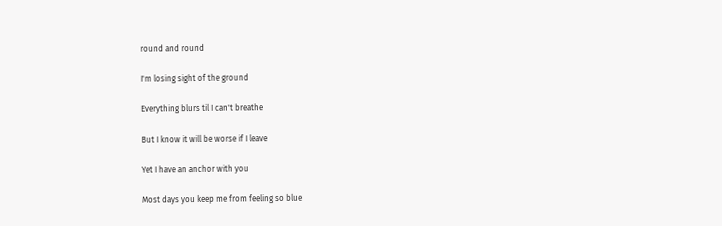round and round

I'm losing sight of the ground

Everything blurs til I can't breathe

But I know it will be worse if I leave

Yet I have an anchor with you

Most days you keep me from feeling so blue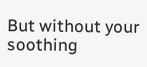But without your soothing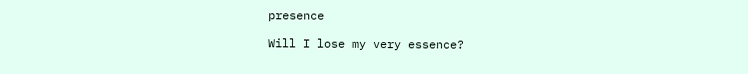presence

Will I lose my very essence?